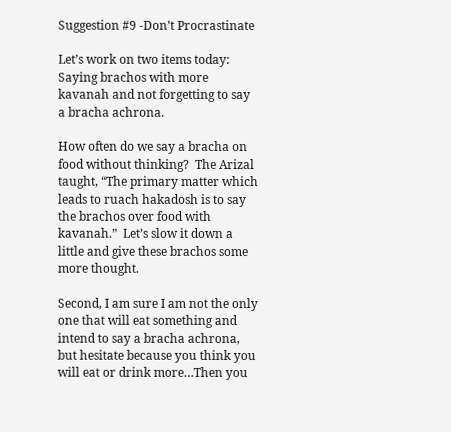Suggestion #9 -Don’t Procrastinate

Let’s work on two items today:  Saying brachos with more kavanah and not forgetting to say a bracha achrona.

How often do we say a bracha on food without thinking?  The Arizal taught, “The primary matter which leads to ruach hakadosh is to say the brachos over food with kavanah.”  Let’s slow it down a little and give these brachos some more thought.

Second, I am sure I am not the only one that will eat something and intend to say a bracha achrona, but hesitate because you think you will eat or drink more…Then you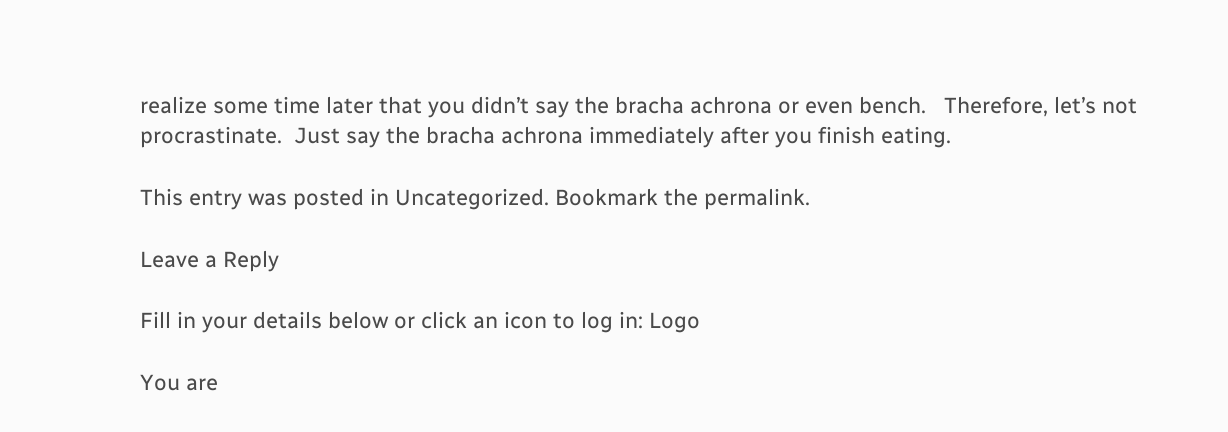realize some time later that you didn’t say the bracha achrona or even bench.   Therefore, let’s not procrastinate.  Just say the bracha achrona immediately after you finish eating.

This entry was posted in Uncategorized. Bookmark the permalink.

Leave a Reply

Fill in your details below or click an icon to log in: Logo

You are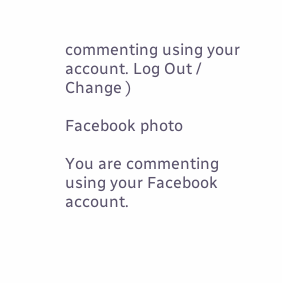commenting using your account. Log Out /  Change )

Facebook photo

You are commenting using your Facebook account.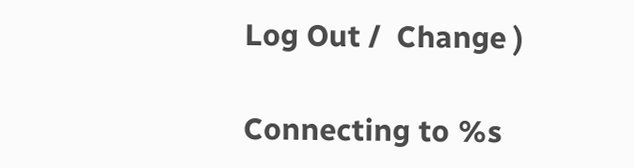Log Out /  Change )

Connecting to %s